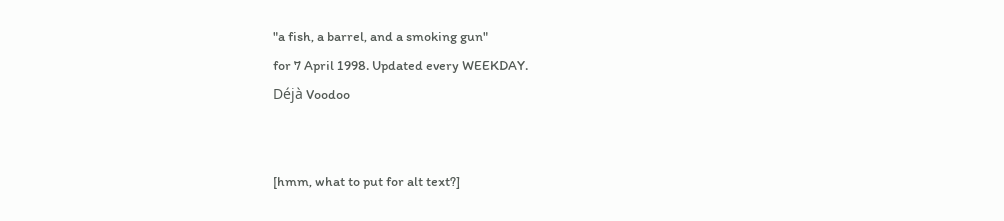"a fish, a barrel, and a smoking gun"
for 7 April 1998. Updated every WEEKDAY.
Déjà Voodoo


[hmm, what to put for alt text?]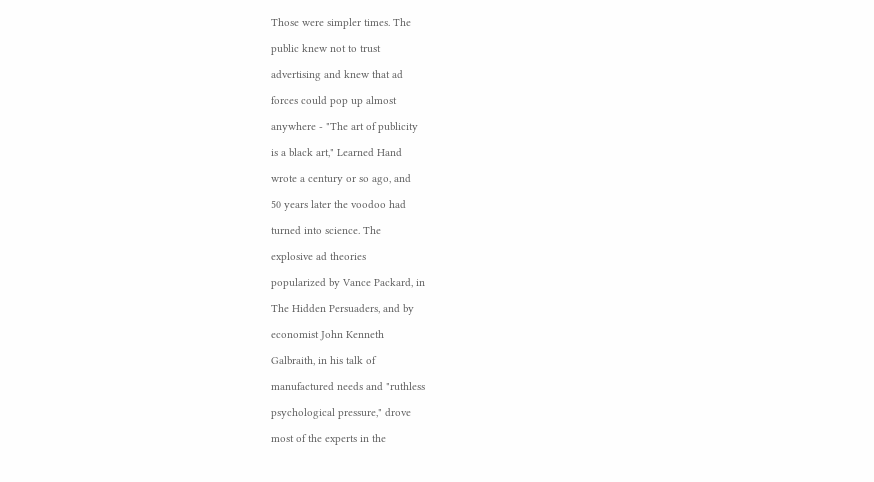Those were simpler times. The

public knew not to trust

advertising and knew that ad

forces could pop up almost

anywhere - "The art of publicity

is a black art," Learned Hand

wrote a century or so ago, and

50 years later the voodoo had

turned into science. The

explosive ad theories

popularized by Vance Packard, in

The Hidden Persuaders, and by

economist John Kenneth

Galbraith, in his talk of

manufactured needs and "ruthless

psychological pressure," drove

most of the experts in the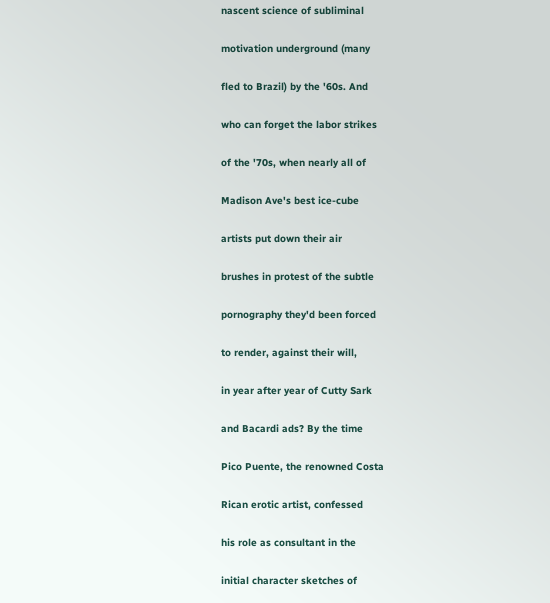nascent science of subliminal

motivation underground (many

fled to Brazil) by the '60s. And

who can forget the labor strikes

of the '70s, when nearly all of

Madison Ave's best ice-cube

artists put down their air

brushes in protest of the subtle

pornography they'd been forced

to render, against their will,

in year after year of Cutty Sark

and Bacardi ads? By the time

Pico Puente, the renowned Costa

Rican erotic artist, confessed

his role as consultant in the

initial character sketches of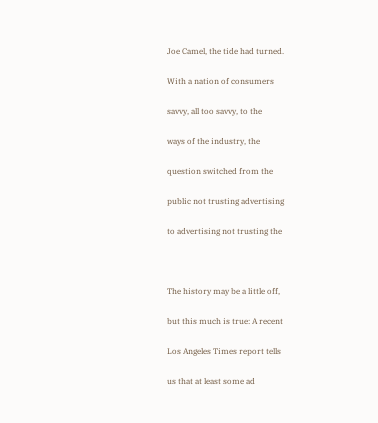Joe Camel, the tide had turned.

With a nation of consumers

savvy, all too savvy, to the

ways of the industry, the

question switched from the

public not trusting advertising

to advertising not trusting the



The history may be a little off,

but this much is true: A recent

Los Angeles Times report tells

us that at least some ad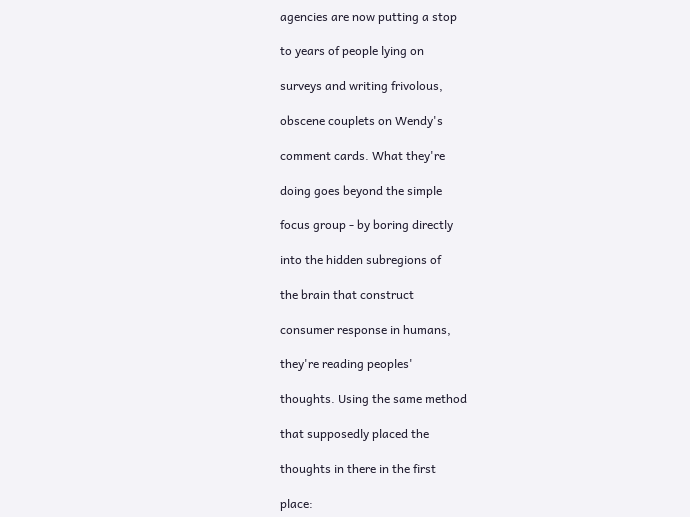agencies are now putting a stop

to years of people lying on

surveys and writing frivolous,

obscene couplets on Wendy's

comment cards. What they're

doing goes beyond the simple

focus group - by boring directly

into the hidden subregions of

the brain that construct

consumer response in humans,

they're reading peoples'

thoughts. Using the same method

that supposedly placed the

thoughts in there in the first

place: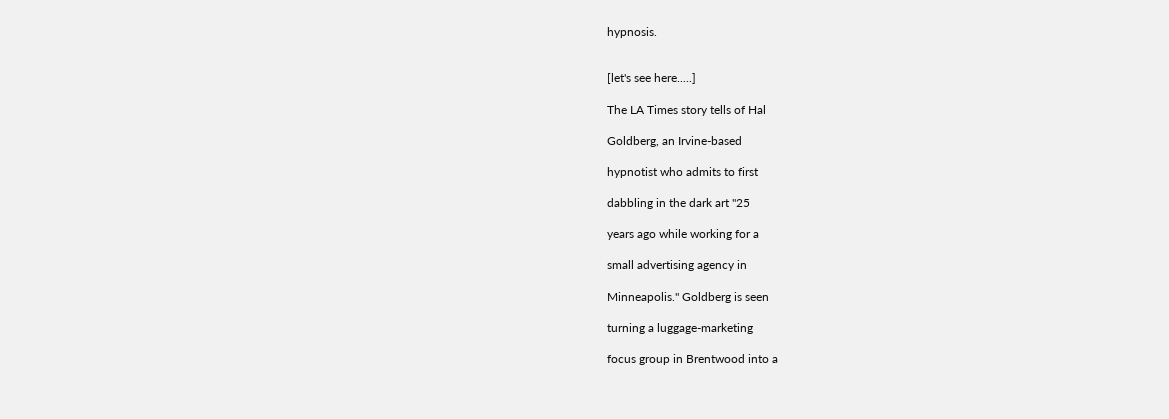hypnosis.


[let's see here.....]

The LA Times story tells of Hal

Goldberg, an Irvine-based

hypnotist who admits to first

dabbling in the dark art "25

years ago while working for a

small advertising agency in

Minneapolis." Goldberg is seen

turning a luggage-marketing

focus group in Brentwood into a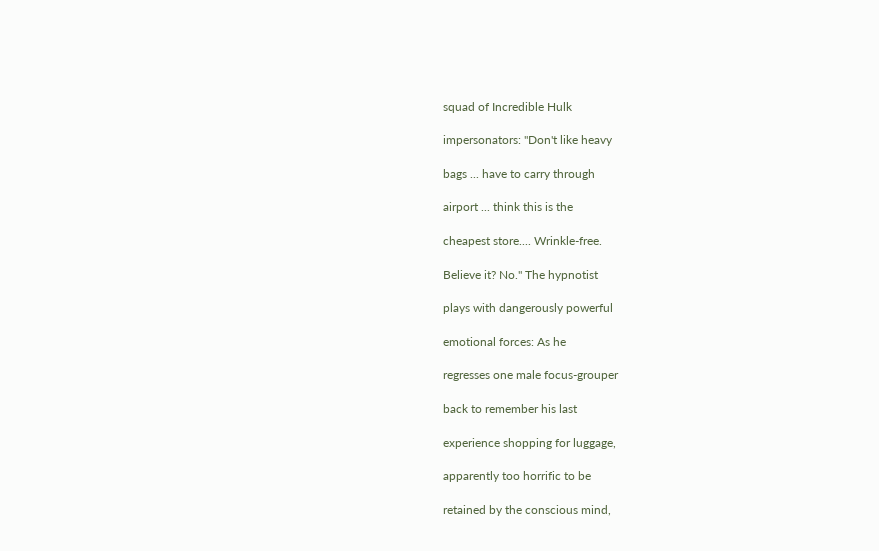squad of Incredible Hulk

impersonators: "Don't like heavy

bags ... have to carry through

airport ... think this is the

cheapest store.... Wrinkle-free.

Believe it? No." The hypnotist

plays with dangerously powerful

emotional forces: As he

regresses one male focus-grouper

back to remember his last

experience shopping for luggage,

apparently too horrific to be

retained by the conscious mind,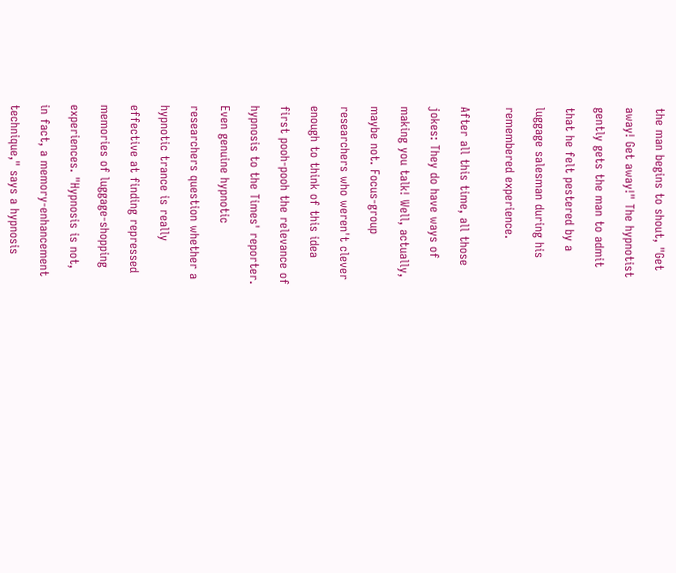the man begins to shout, "Get

away! Get away!" The hypnotist

gently gets the man to admit

that he felt pestered by a

luggage salesman during his

remembered experience.


After all this time, all those

jokes: They do have ways of

making you talk! Well, actually,

maybe not. Focus-group

researchers who weren't clever

enough to think of this idea

first pooh-pooh the relevance of

hypnosis to the Times' reporter.

Even genuine hypnotic

researchers question whether a

hypnotic trance is really

effective at finding repressed

memories of luggage-shopping

experiences. "Hypnosis is not,

in fact, a memory-enhancement

technique," says a hypnosis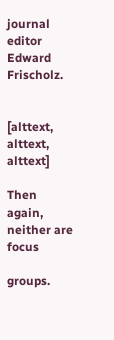journal editor Edward Frischolz.


[alttext, alttext, alttext]

Then again, neither are focus

groups.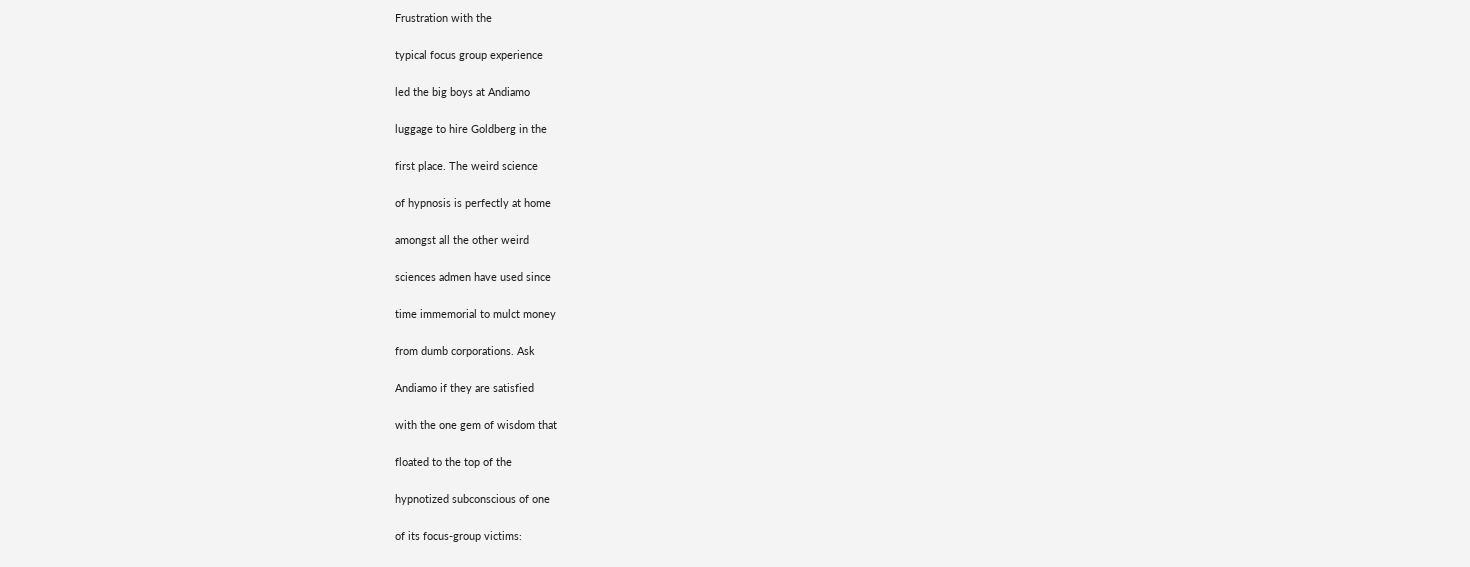Frustration with the

typical focus group experience

led the big boys at Andiamo

luggage to hire Goldberg in the

first place. The weird science

of hypnosis is perfectly at home

amongst all the other weird

sciences admen have used since

time immemorial to mulct money

from dumb corporations. Ask

Andiamo if they are satisfied

with the one gem of wisdom that

floated to the top of the

hypnotized subconscious of one

of its focus-group victims: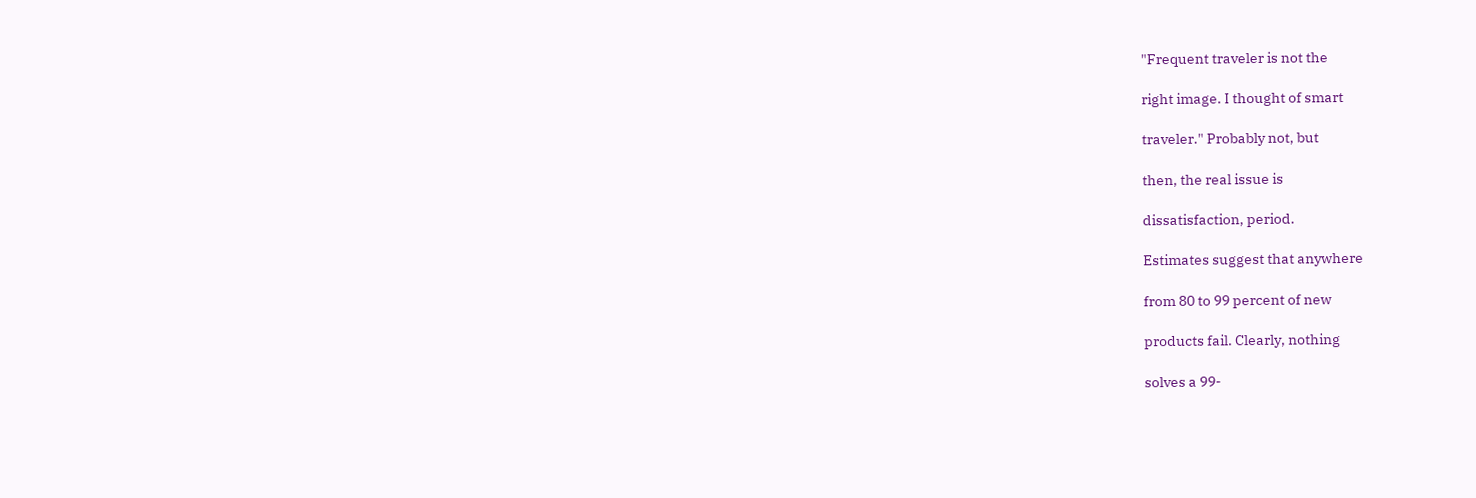"Frequent traveler is not the

right image. I thought of smart

traveler." Probably not, but

then, the real issue is

dissatisfaction, period.

Estimates suggest that anywhere

from 80 to 99 percent of new

products fail. Clearly, nothing

solves a 99-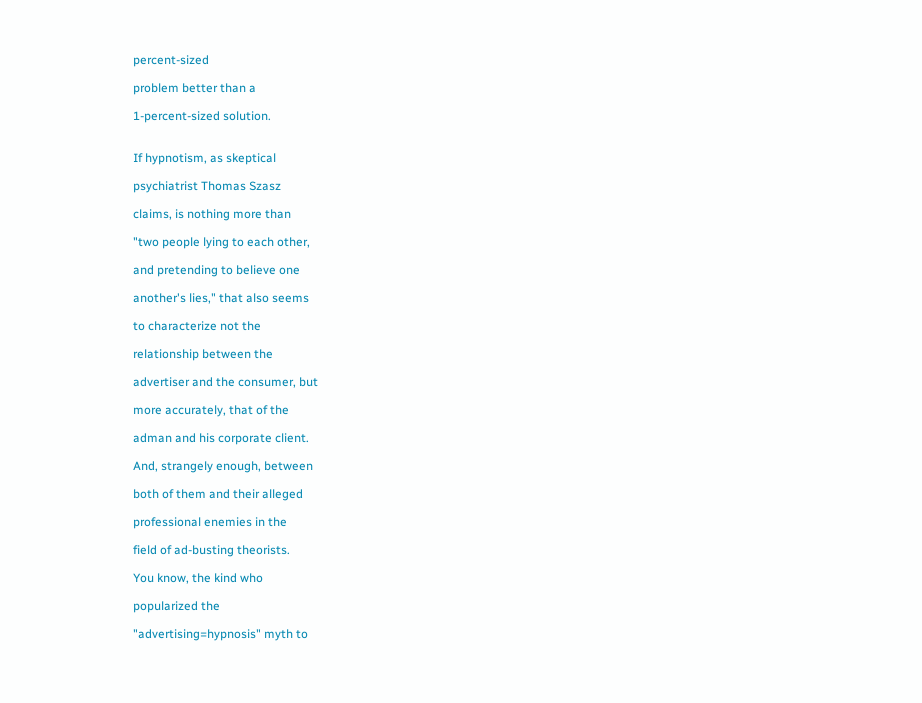percent-sized

problem better than a

1-percent-sized solution.


If hypnotism, as skeptical

psychiatrist Thomas Szasz

claims, is nothing more than

"two people lying to each other,

and pretending to believe one

another's lies," that also seems

to characterize not the

relationship between the

advertiser and the consumer, but

more accurately, that of the

adman and his corporate client.

And, strangely enough, between

both of them and their alleged

professional enemies in the

field of ad-busting theorists.

You know, the kind who

popularized the

"advertising=hypnosis" myth to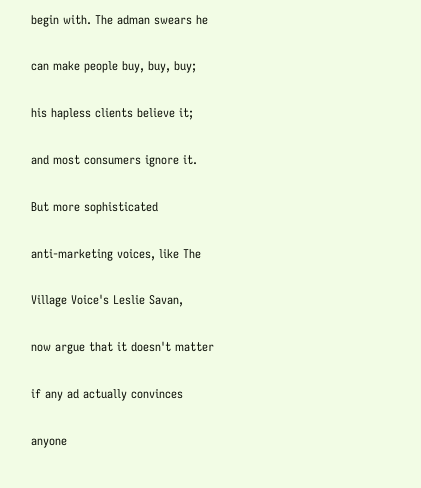begin with. The adman swears he

can make people buy, buy, buy;

his hapless clients believe it;

and most consumers ignore it.

But more sophisticated

anti-marketing voices, like The

Village Voice's Leslie Savan,

now argue that it doesn't matter

if any ad actually convinces

anyone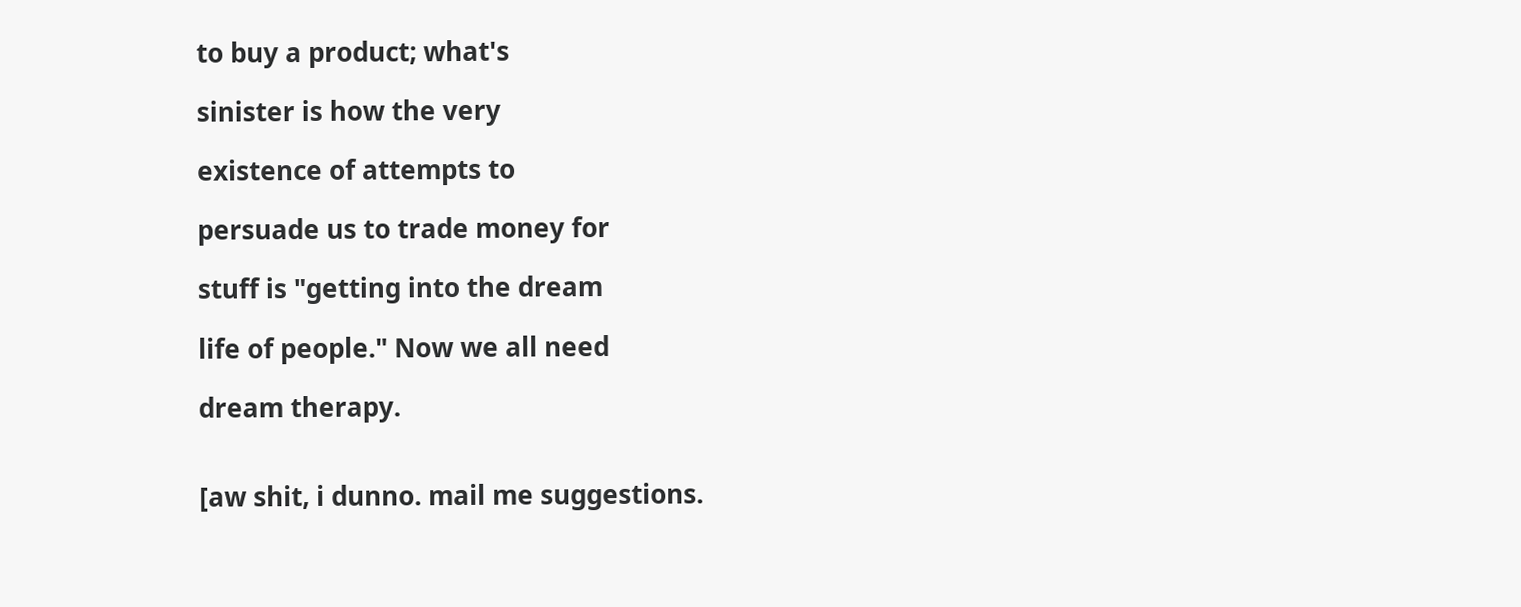to buy a product; what's

sinister is how the very

existence of attempts to

persuade us to trade money for

stuff is "getting into the dream

life of people." Now we all need

dream therapy.


[aw shit, i dunno. mail me suggestions.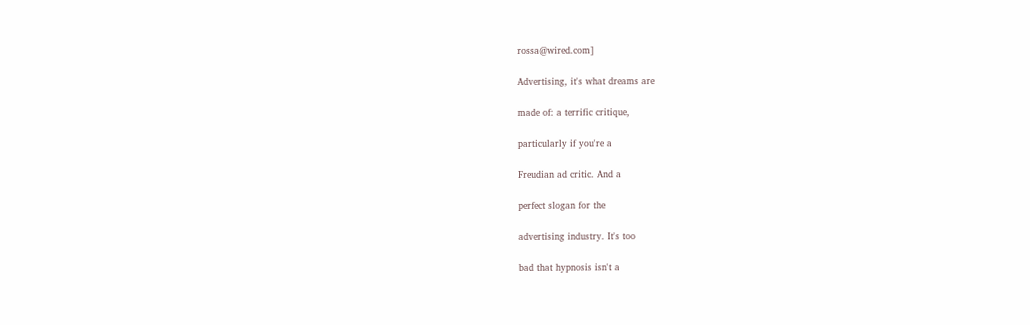rossa@wired.com]

Advertising, it's what dreams are

made of: a terrific critique,

particularly if you're a

Freudian ad critic. And a

perfect slogan for the

advertising industry. It's too

bad that hypnosis isn't a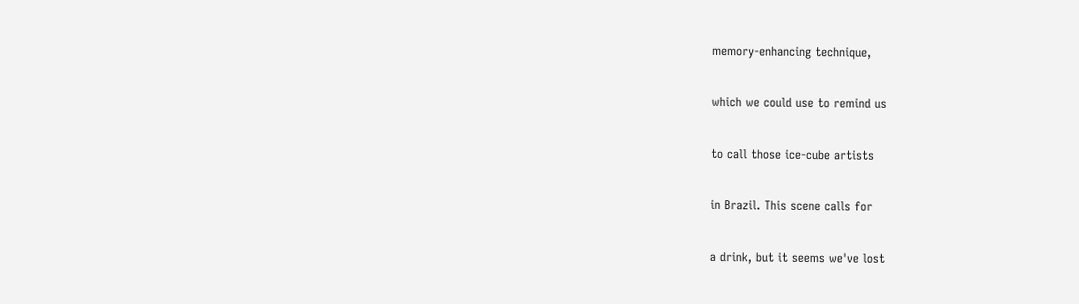memory-enhancing technique,

which we could use to remind us

to call those ice-cube artists

in Brazil. This scene calls for

a drink, but it seems we've lost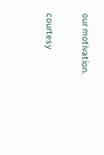our motivation.

courtesy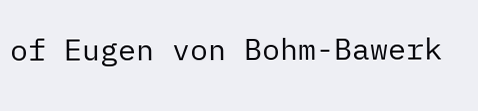of Eugen von Bohm-Bawerk